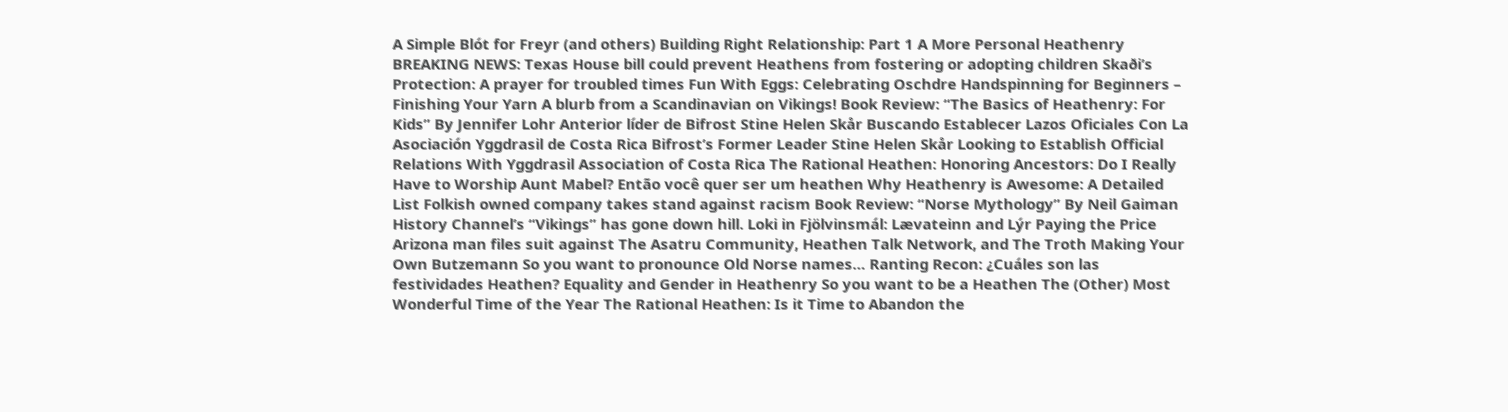A Simple Blót for Freyr (and others) Building Right Relationship: Part 1 A More Personal Heathenry BREAKING NEWS: Texas House bill could prevent Heathens from fostering or adopting children Skaði’s Protection: A prayer for troubled times Fun With Eggs: Celebrating Oschdre Handspinning for Beginners – Finishing Your Yarn A blurb from a Scandinavian on Vikings! Book Review: “The Basics of Heathenry: For Kids” By Jennifer Lohr Anterior líder de Bifrost Stine Helen Skår Buscando Establecer Lazos Oficiales Con La Asociación Yggdrasil de Costa Rica Bifrost’s Former Leader Stine Helen Skår Looking to Establish Official Relations With Yggdrasil Association of Costa Rica The Rational Heathen: Honoring Ancestors: Do I Really Have to Worship Aunt Mabel? Então você quer ser um heathen Why Heathenry is Awesome: A Detailed List Folkish owned company takes stand against racism Book Review: “Norse Mythology” By Neil Gaiman History Channel’s “Vikings” has gone down hill. Loki in Fjölvinsmál: Lævateinn and Lýr Paying the Price Arizona man files suit against The Asatru Community, Heathen Talk Network, and The Troth Making Your Own Butzemann So you want to pronounce Old Norse names… Ranting Recon: ¿Cuáles son las festividades Heathen? Equality and Gender in Heathenry So you want to be a Heathen The (Other) Most Wonderful Time of the Year The Rational Heathen: Is it Time to Abandon the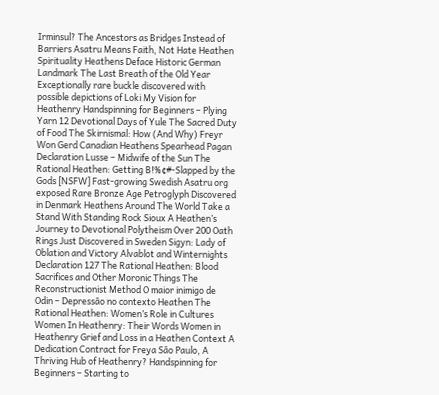Irminsul? The Ancestors as Bridges Instead of Barriers Asatru Means Faith, Not Hate Heathen Spirituality Heathens Deface Historic German Landmark The Last Breath of the Old Year Exceptionally rare buckle discovered with possible depictions of Loki My Vision for Heathenry Handspinning for Beginners – Plying Yarn 12 Devotional Days of Yule The Sacred Duty of Food The Skirnismal: How (And Why) Freyr Won Gerd Canadian Heathens Spearhead Pagan Declaration Lusse – Midwife of the Sun The Rational Heathen: Getting B!%¢#-Slapped by the Gods [NSFW] Fast-growing Swedish Asatru org exposed Rare Bronze Age Petroglyph Discovered in Denmark Heathens Around The World Take a Stand With Standing Rock Sioux A Heathen’s Journey to Devotional Polytheism Over 200 Oath Rings Just Discovered in Sweden Sigyn: Lady of Oblation and Victory Alvablot and Winternights Declaration 127 The Rational Heathen: Blood Sacrifices and Other Moronic Things The Reconstructionist Method O maior inimigo de Odin – Depressão no contexto Heathen The Rational Heathen: Women’s Role in Cultures Women In Heathenry: Their Words Women in Heathenry Grief and Loss in a Heathen Context A Dedication Contract for Freya São Paulo, A Thriving Hub of Heathenry? Handspinning for Beginners – Starting to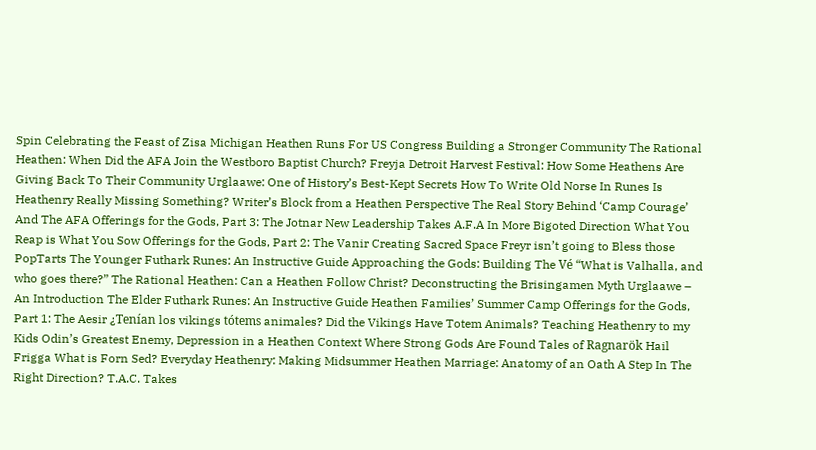Spin Celebrating the Feast of Zisa Michigan Heathen Runs For US Congress Building a Stronger Community The Rational Heathen: When Did the AFA Join the Westboro Baptist Church? Freyja Detroit Harvest Festival: How Some Heathens Are Giving Back To Their Community Urglaawe: One of History’s Best-Kept Secrets How To Write Old Norse In Runes Is Heathenry Really Missing Something? Writer’s Block from a Heathen Perspective The Real Story Behind ‘Camp Courage’ And The AFA Offerings for the Gods, Part 3: The Jotnar New Leadership Takes A.F.A In More Bigoted Direction What You Reap is What You Sow Offerings for the Gods, Part 2: The Vanir Creating Sacred Space Freyr isn’t going to Bless those PopTarts The Younger Futhark Runes: An Instructive Guide Approaching the Gods: Building The Vé “What is Valhalla, and who goes there?” The Rational Heathen: Can a Heathen Follow Christ? Deconstructing the Brisingamen Myth Urglaawe – An Introduction The Elder Futhark Runes: An Instructive Guide Heathen Families’ Summer Camp Offerings for the Gods, Part 1: The Aesir ¿Tenían los vikings tótems animales? Did the Vikings Have Totem Animals? Teaching Heathenry to my Kids Odin’s Greatest Enemy, Depression in a Heathen Context Where Strong Gods Are Found Tales of Ragnarök Hail Frigga What is Forn Sed? Everyday Heathenry: Making Midsummer Heathen Marriage: Anatomy of an Oath A Step In The Right Direction? T.A.C. Takes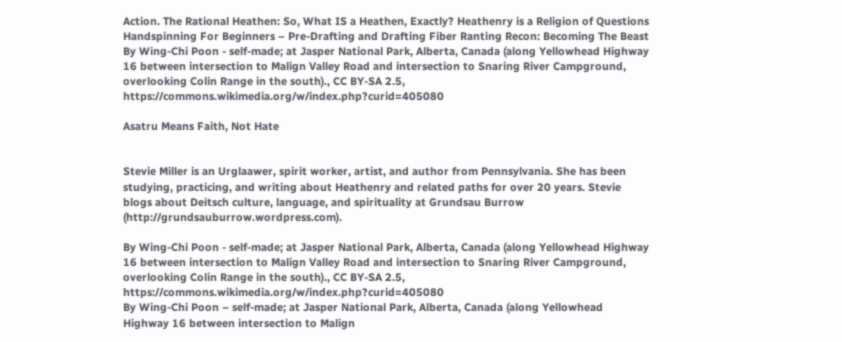Action. The Rational Heathen: So, What IS a Heathen, Exactly? Heathenry is a Religion of Questions Handspinning For Beginners – Pre-Drafting and Drafting Fiber Ranting Recon: Becoming The Beast
By Wing-Chi Poon - self-made; at Jasper National Park, Alberta, Canada (along Yellowhead Highway 16 between intersection to Malign Valley Road and intersection to Snaring River Campground, overlooking Colin Range in the south)., CC BY-SA 2.5, https://commons.wikimedia.org/w/index.php?curid=405080

Asatru Means Faith, Not Hate


Stevie Miller is an Urglaawer, spirit worker, artist, and author from Pennsylvania. She has been studying, practicing, and writing about Heathenry and related paths for over 20 years. Stevie blogs about Deitsch culture, language, and spirituality at Grundsau Burrow (http://grundsauburrow.wordpress.com).

By Wing-Chi Poon - self-made; at Jasper National Park, Alberta, Canada (along Yellowhead Highway 16 between intersection to Malign Valley Road and intersection to Snaring River Campground, overlooking Colin Range in the south)., CC BY-SA 2.5, https://commons.wikimedia.org/w/index.php?curid=405080
By Wing-Chi Poon – self-made; at Jasper National Park, Alberta, Canada (along Yellowhead Highway 16 between intersection to Malign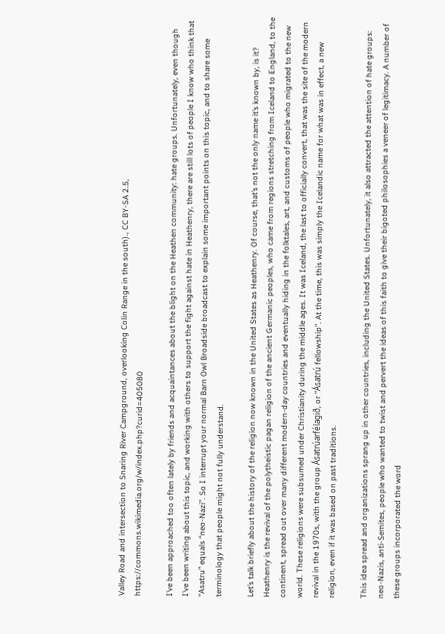Valley Road and intersection to Snaring River Campground, overlooking Colin Range in the south)., CC BY-SA 2.5, https://commons.wikimedia.org/w/index.php?curid=405080

I’ve been approached too often lately by friends and acquaintances about the blight on the Heathen community: hate groups. Unfortunately, even though I’ve been writing about this topic, and working with others to support the fight against hate in Heathenry, there are still lots of people I know who think that “Asatru” equals “neo-Nazi”. So I interrupt your normal Barn Owl Broadside broadcast to explain some important points on this topic, and to share some terminology that people might not fully understand.

Let’s talk briefly about the history of the religion now known in the United States as Heathenry. Of course, that’s not the only name it’s known by, is it? Heathenry is the revival of the polytheistic pagan religion of the ancient Germanic peoples, who came from regions stretching from Iceland to England, to the continent, spread out over many different modern-day countries and eventually hiding in the folktales, art, and customs of people who migrated to the new world. These religions were subsumed under Christianity during the middle ages. It was Iceland, the last to officially convert, that was the site of the modern revival in the 1970s, with the group Ásatrúarfélagið, or “Ásatrú fellowship”. At the time, this was simply the Icelandic name for what was in effect, a new religion, even if it was based on past traditions.

This idea spread and organizations sprang up in other countries, including the United States. Unfortunately, it also attracted the attention of hate groups: neo-Nazis, anti-Semites, people who wanted to twist and pervert the ideas of this faith to give their bigoted philosophies a veneer of legitimacy. A number of these groups incorporated the word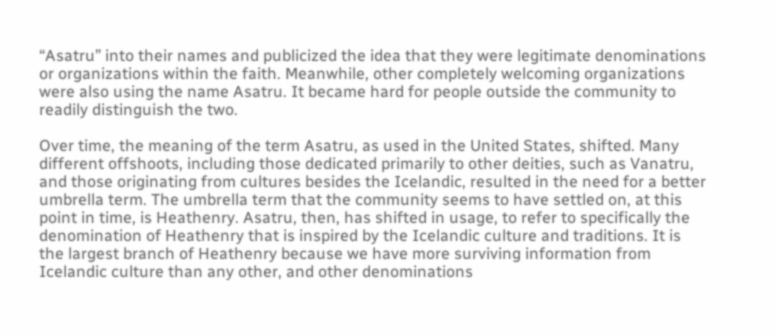“Asatru” into their names and publicized the idea that they were legitimate denominations or organizations within the faith. Meanwhile, other completely welcoming organizations were also using the name Asatru. It became hard for people outside the community to readily distinguish the two.

Over time, the meaning of the term Asatru, as used in the United States, shifted. Many different offshoots, including those dedicated primarily to other deities, such as Vanatru, and those originating from cultures besides the Icelandic, resulted in the need for a better umbrella term. The umbrella term that the community seems to have settled on, at this point in time, is Heathenry. Asatru, then, has shifted in usage, to refer to specifically the denomination of Heathenry that is inspired by the Icelandic culture and traditions. It is the largest branch of Heathenry because we have more surviving information from Icelandic culture than any other, and other denominations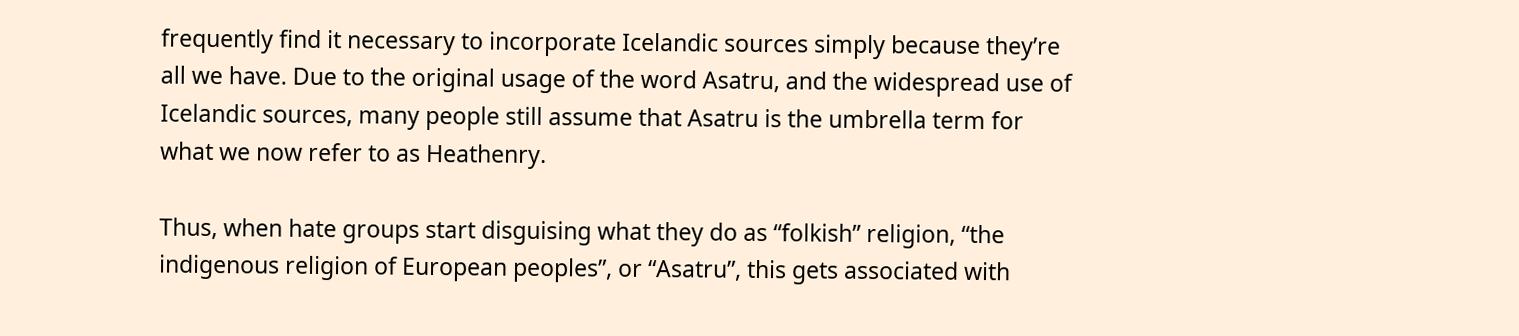frequently find it necessary to incorporate Icelandic sources simply because they’re all we have. Due to the original usage of the word Asatru, and the widespread use of Icelandic sources, many people still assume that Asatru is the umbrella term for what we now refer to as Heathenry.

Thus, when hate groups start disguising what they do as “folkish” religion, “the indigenous religion of European peoples”, or “Asatru”, this gets associated with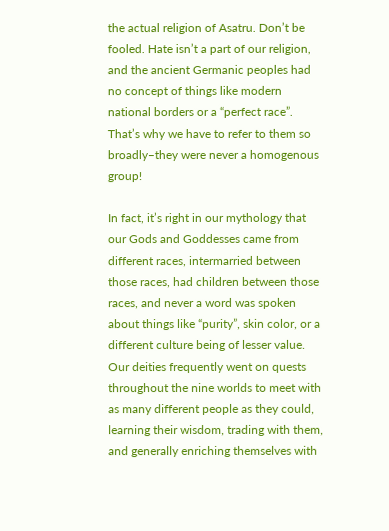the actual religion of Asatru. Don’t be fooled. Hate isn’t a part of our religion, and the ancient Germanic peoples had no concept of things like modern national borders or a “perfect race”. That’s why we have to refer to them so broadly–they were never a homogenous group!

In fact, it’s right in our mythology that our Gods and Goddesses came from different races, intermarried between those races, had children between those races, and never a word was spoken about things like “purity”, skin color, or a different culture being of lesser value. Our deities frequently went on quests throughout the nine worlds to meet with as many different people as they could, learning their wisdom, trading with them, and generally enriching themselves with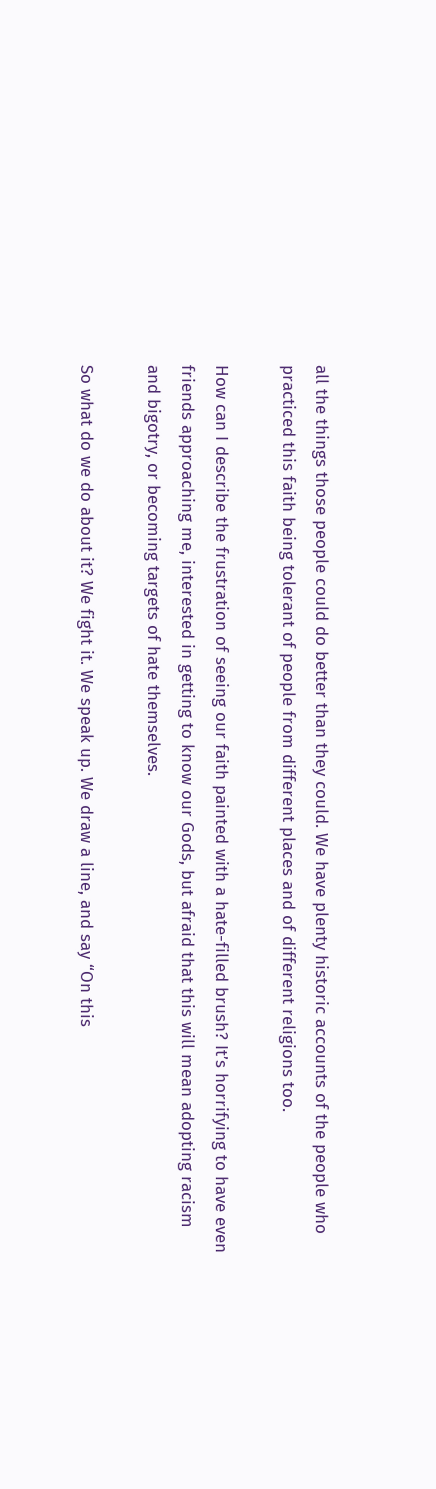all the things those people could do better than they could. We have plenty historic accounts of the people who practiced this faith being tolerant of people from different places and of different religions too.

How can I describe the frustration of seeing our faith painted with a hate-filled brush? It’s horrifying to have even friends approaching me, interested in getting to know our Gods, but afraid that this will mean adopting racism and bigotry, or becoming targets of hate themselves.

So what do we do about it? We fight it. We speak up. We draw a line, and say “On this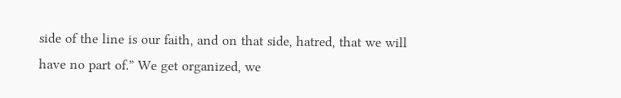side of the line is our faith, and on that side, hatred, that we will have no part of.” We get organized, we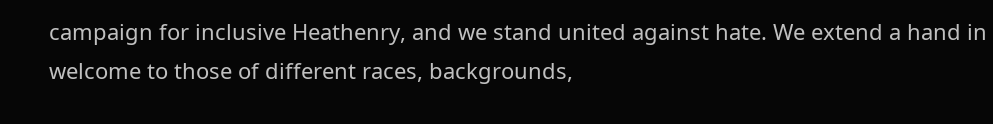campaign for inclusive Heathenry, and we stand united against hate. We extend a hand in welcome to those of different races, backgrounds,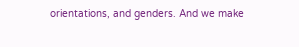orientations, and genders. And we make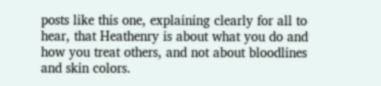posts like this one, explaining clearly for all to hear, that Heathenry is about what you do and how you treat others, and not about bloodlines and skin colors.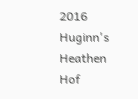2016 Huginn's Heathen Hof